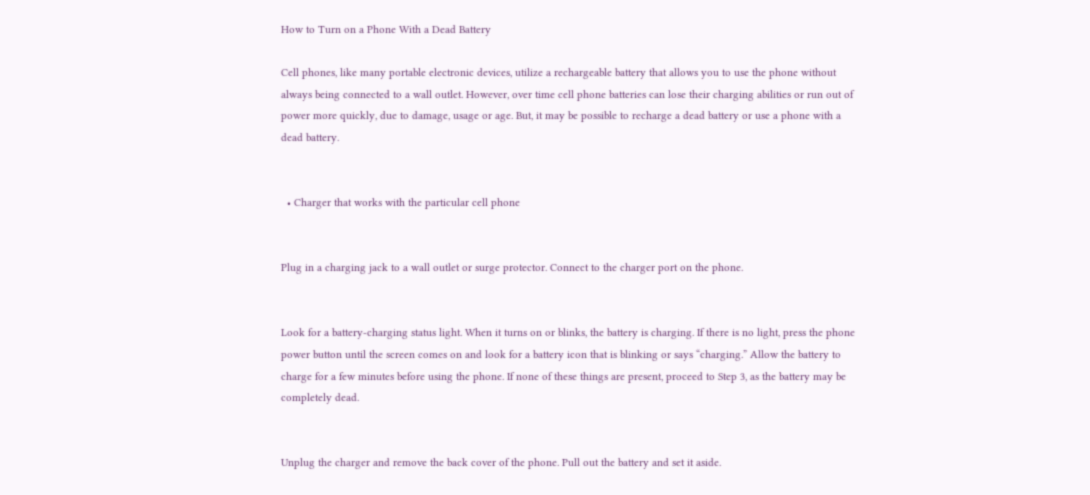How to Turn on a Phone With a Dead Battery

Cell phones, like many portable electronic devices, utilize a rechargeable battery that allows you to use the phone without always being connected to a wall outlet. However, over time cell phone batteries can lose their charging abilities or run out of power more quickly, due to damage, usage or age. But, it may be possible to recharge a dead battery or use a phone with a dead battery.


  • Charger that works with the particular cell phone


Plug in a charging jack to a wall outlet or surge protector. Connect to the charger port on the phone.


Look for a battery-charging status light. When it turns on or blinks, the battery is charging. If there is no light, press the phone power button until the screen comes on and look for a battery icon that is blinking or says “charging.” Allow the battery to charge for a few minutes before using the phone. If none of these things are present, proceed to Step 3, as the battery may be completely dead.


Unplug the charger and remove the back cover of the phone. Pull out the battery and set it aside.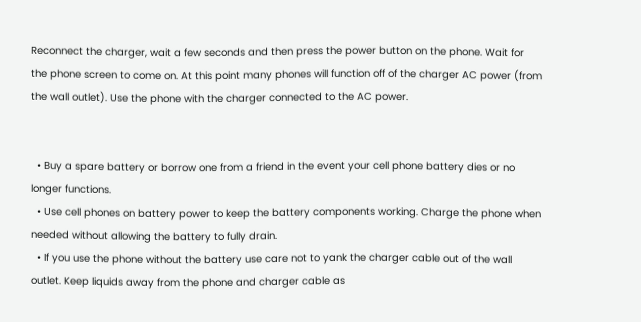Reconnect the charger, wait a few seconds and then press the power button on the phone. Wait for the phone screen to come on. At this point many phones will function off of the charger AC power (from the wall outlet). Use the phone with the charger connected to the AC power.


  • Buy a spare battery or borrow one from a friend in the event your cell phone battery dies or no longer functions.
  • Use cell phones on battery power to keep the battery components working. Charge the phone when needed without allowing the battery to fully drain.
  • If you use the phone without the battery use care not to yank the charger cable out of the wall outlet. Keep liquids away from the phone and charger cable as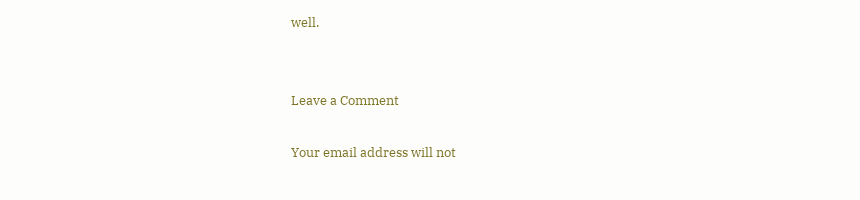well.


Leave a Comment

Your email address will not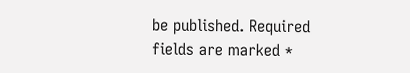be published. Required fields are marked *